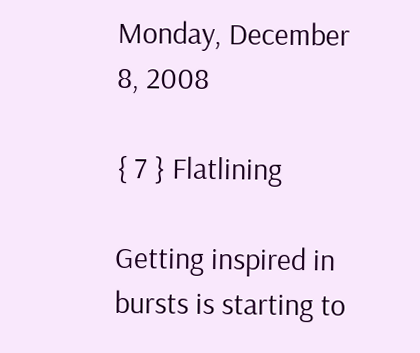Monday, December 8, 2008

{ 7 } Flatlining

Getting inspired in bursts is starting to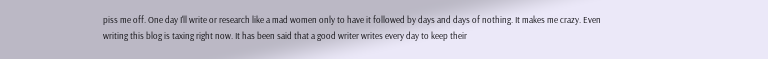piss me off. One day I'll write or research like a mad women only to have it followed by days and days of nothing. It makes me crazy. Even writing this blog is taxing right now. It has been said that a good writer writes every day to keep their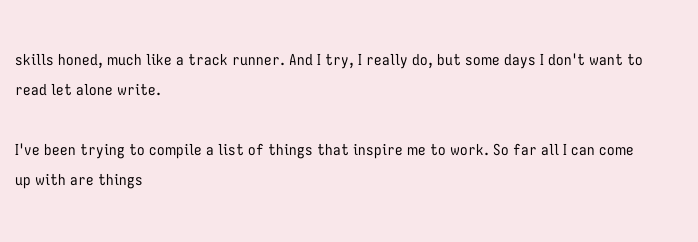skills honed, much like a track runner. And I try, I really do, but some days I don't want to read let alone write.

I've been trying to compile a list of things that inspire me to work. So far all I can come up with are things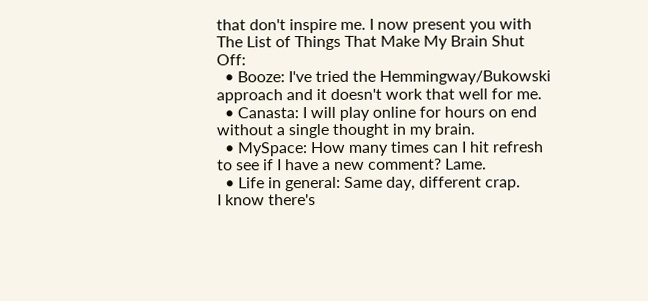that don't inspire me. I now present you with The List of Things That Make My Brain Shut Off:
  • Booze: I've tried the Hemmingway/Bukowski approach and it doesn't work that well for me.
  • Canasta: I will play online for hours on end without a single thought in my brain.
  • MySpace: How many times can I hit refresh to see if I have a new comment? Lame.
  • Life in general: Same day, different crap.
I know there's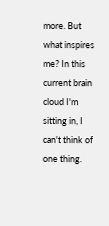more. But what inspires me? In this current brain cloud I'm sitting in, I can't think of one thing.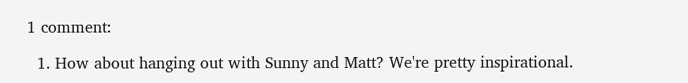1 comment:

  1. How about hanging out with Sunny and Matt? We're pretty inspirational.